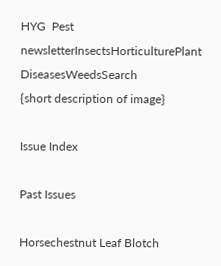HYG  Pest newsletterInsectsHorticulturePlant DiseasesWeedsSearch
{short description of image}

Issue Index

Past Issues

Horsechestnut Leaf Blotch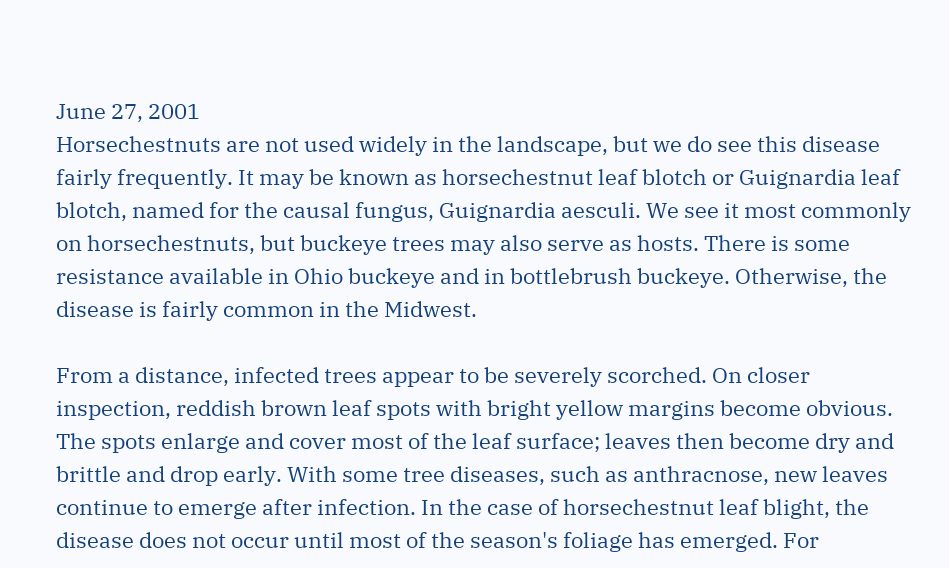June 27, 2001
Horsechestnuts are not used widely in the landscape, but we do see this disease fairly frequently. It may be known as horsechestnut leaf blotch or Guignardia leaf blotch, named for the causal fungus, Guignardia aesculi. We see it most commonly on horsechestnuts, but buckeye trees may also serve as hosts. There is some resistance available in Ohio buckeye and in bottlebrush buckeye. Otherwise, the disease is fairly common in the Midwest.

From a distance, infected trees appear to be severely scorched. On closer inspection, reddish brown leaf spots with bright yellow margins become obvious. The spots enlarge and cover most of the leaf surface; leaves then become dry and brittle and drop early. With some tree diseases, such as anthracnose, new leaves continue to emerge after infection. In the case of horsechestnut leaf blight, the disease does not occur until most of the season's foliage has emerged. For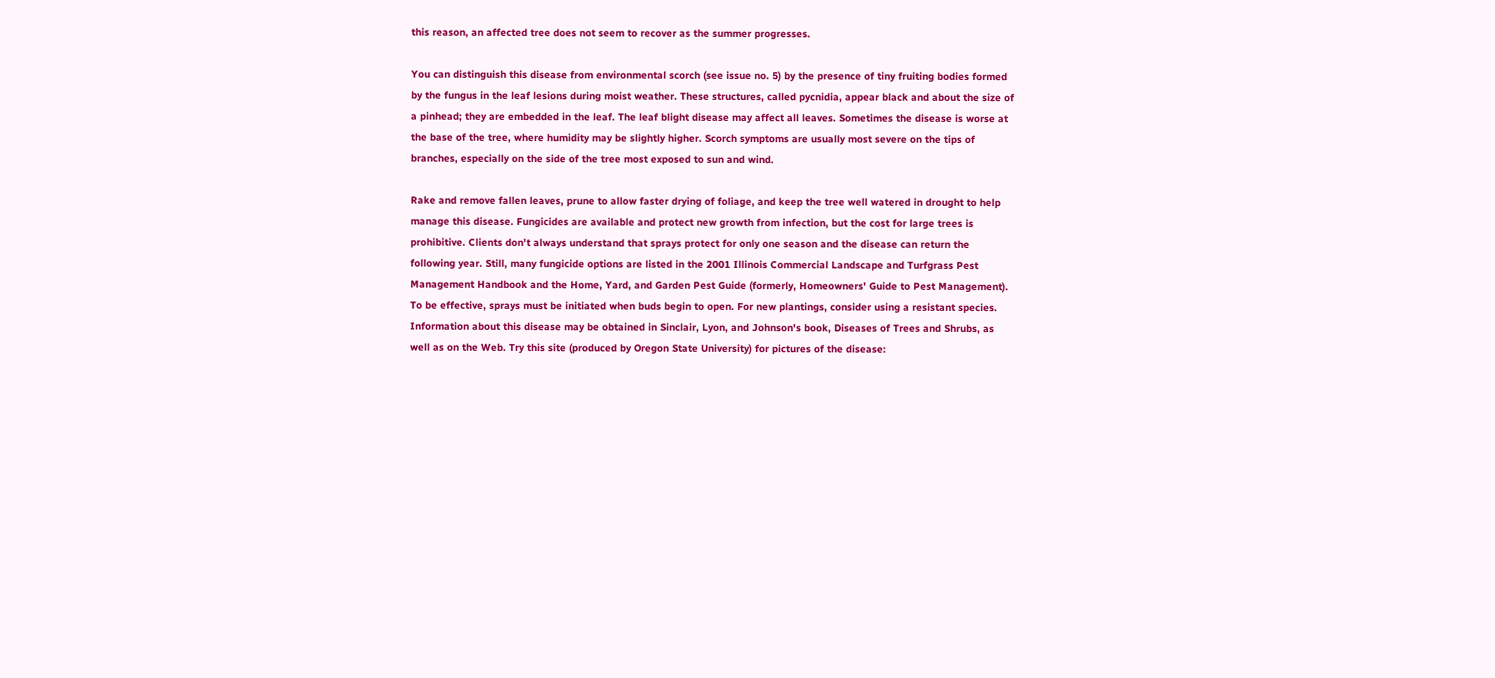this reason, an affected tree does not seem to recover as the summer progresses.

You can distinguish this disease from environmental scorch (see issue no. 5) by the presence of tiny fruiting bodies formed by the fungus in the leaf lesions during moist weather. These structures, called pycnidia, appear black and about the size of a pinhead; they are embedded in the leaf. The leaf blight disease may affect all leaves. Sometimes the disease is worse at the base of the tree, where humidity may be slightly higher. Scorch symptoms are usually most severe on the tips of branches, especially on the side of the tree most exposed to sun and wind.

Rake and remove fallen leaves, prune to allow faster drying of foliage, and keep the tree well watered in drought to help manage this disease. Fungicides are available and protect new growth from infection, but the cost for large trees is prohibitive. Clients don't always understand that sprays protect for only one season and the disease can return the following year. Still, many fungicide options are listed in the 2001 Illinois Commercial Landscape and Turfgrass Pest Management Handbook and the Home, Yard, and Garden Pest Guide (formerly, Homeowners' Guide to Pest Management). To be effective, sprays must be initiated when buds begin to open. For new plantings, consider using a resistant species. Information about this disease may be obtained in Sinclair, Lyon, and Johnson's book, Diseases of Trees and Shrubs, as well as on the Web. Try this site (produced by Oregon State University) for pictures of the disease: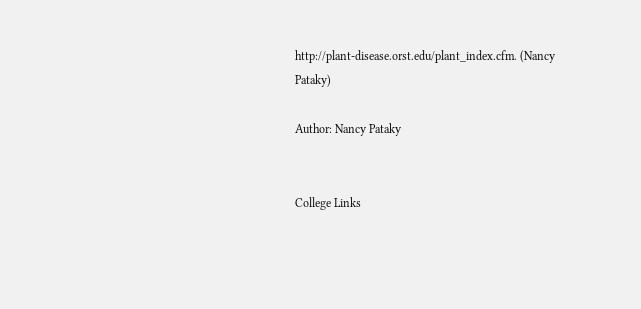http://plant-disease.orst.edu/plant_index.cfm. (Nancy Pataky)

Author: Nancy Pataky


College Links